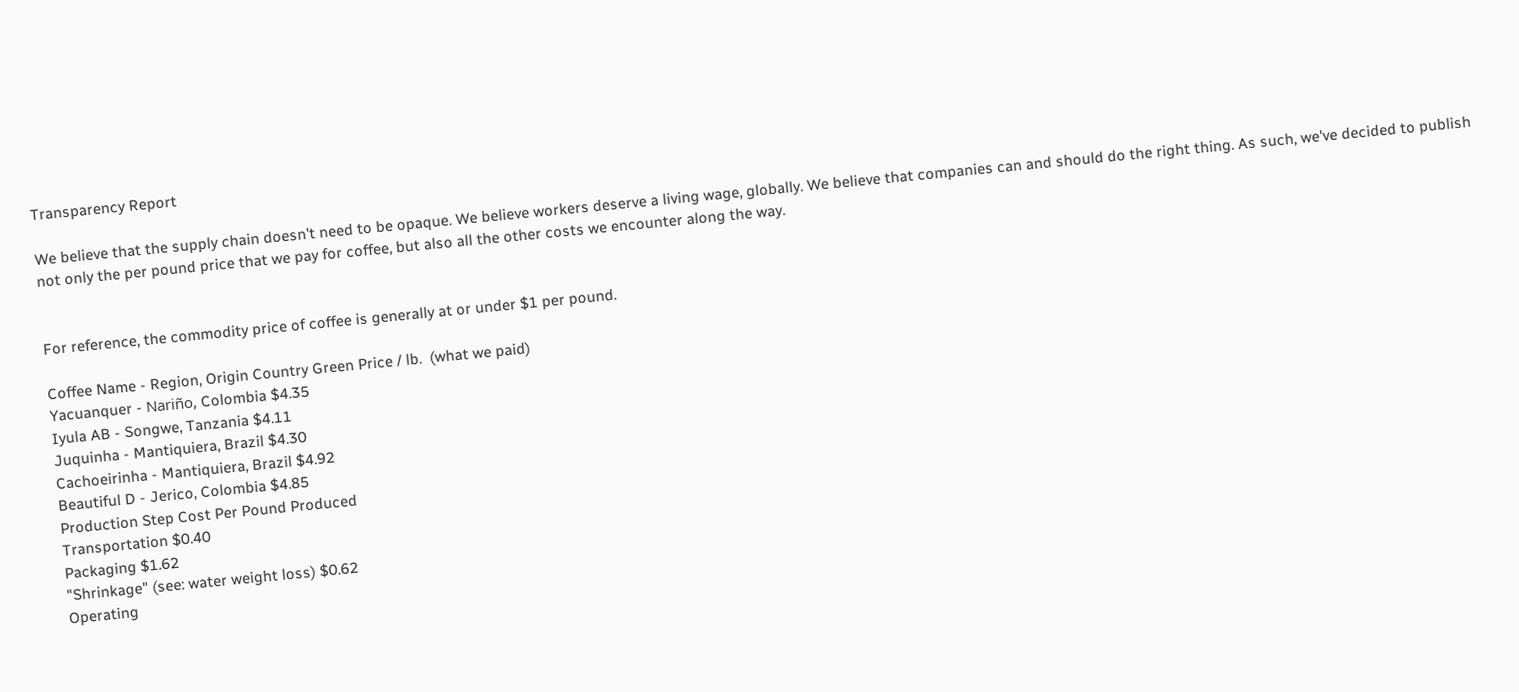Transparency Report

We believe that the supply chain doesn't need to be opaque. We believe workers deserve a living wage, globally. We believe that companies can and should do the right thing. As such, we've decided to publish not only the per pound price that we pay for coffee, but also all the other costs we encounter along the way.


For reference, the commodity price of coffee is generally at or under $1 per pound.

Coffee Name - Region, Origin Country Green Price / lb.  (what we paid)
Yacuanquer - Nariño, Colombia $4.35
Iyula AB - Songwe, Tanzania $4.11
Juquinha - Mantiquiera, Brazil $4.30
Cachoeirinha - Mantiquiera, Brazil $4.92
Beautiful D - Jerico, Colombia $4.85
Production Step Cost Per Pound Produced
Transportation $0.40
Packaging $1.62
"Shrinkage" (see: water weight loss) $0.62
Operating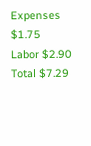Expenses $1.75
Labor $2.90
Total $7.29